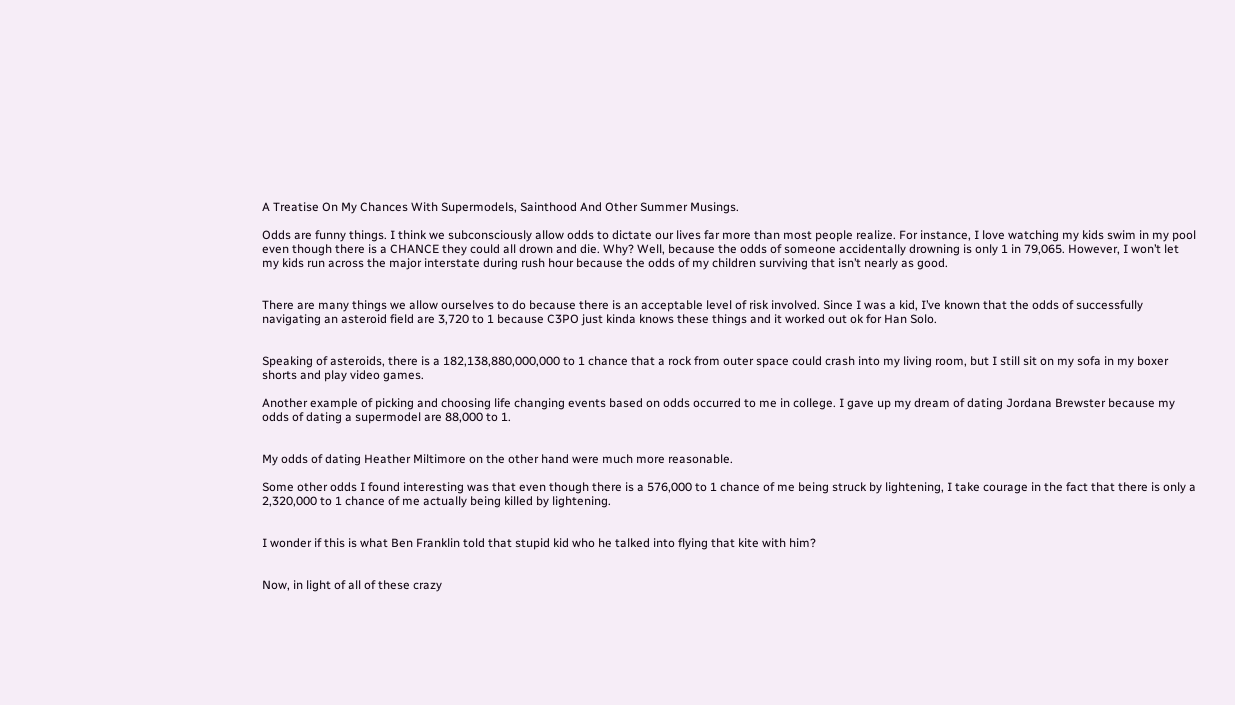A Treatise On My Chances With Supermodels, Sainthood And Other Summer Musings.

Odds are funny things. I think we subconsciously allow odds to dictate our lives far more than most people realize. For instance, I love watching my kids swim in my pool even though there is a CHANCE they could all drown and die. Why? Well, because the odds of someone accidentally drowning is only 1 in 79,065. However, I won’t let my kids run across the major interstate during rush hour because the odds of my children surviving that isn’t nearly as good.


There are many things we allow ourselves to do because there is an acceptable level of risk involved. Since I was a kid, I’ve known that the odds of successfully navigating an asteroid field are 3,720 to 1 because C3PO just kinda knows these things and it worked out ok for Han Solo.


Speaking of asteroids, there is a 182,138,880,000,000 to 1 chance that a rock from outer space could crash into my living room, but I still sit on my sofa in my boxer shorts and play video games.

Another example of picking and choosing life changing events based on odds occurred to me in college. I gave up my dream of dating Jordana Brewster because my odds of dating a supermodel are 88,000 to 1.


My odds of dating Heather Miltimore on the other hand were much more reasonable.

Some other odds I found interesting was that even though there is a 576,000 to 1 chance of me being struck by lightening, I take courage in the fact that there is only a 2,320,000 to 1 chance of me actually being killed by lightening.


I wonder if this is what Ben Franklin told that stupid kid who he talked into flying that kite with him?


Now, in light of all of these crazy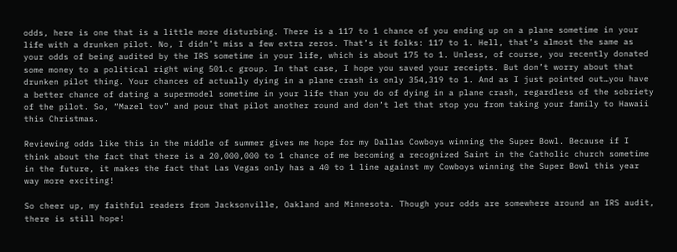odds, here is one that is a little more disturbing. There is a 117 to 1 chance of you ending up on a plane sometime in your life with a drunken pilot. No, I didn’t miss a few extra zeros. That’s it folks: 117 to 1. Hell, that’s almost the same as your odds of being audited by the IRS sometime in your life, which is about 175 to 1. Unless, of course, you recently donated some money to a political right wing 501.c group. In that case, I hope you saved your receipts. But don’t worry about that drunken pilot thing. Your chances of actually dying in a plane crash is only 354,319 to 1. And as I just pointed out…you have a better chance of dating a supermodel sometime in your life than you do of dying in a plane crash, regardless of the sobriety of the pilot. So, “Mazel tov” and pour that pilot another round and don’t let that stop you from taking your family to Hawaii this Christmas.

Reviewing odds like this in the middle of summer gives me hope for my Dallas Cowboys winning the Super Bowl. Because if I think about the fact that there is a 20,000,000 to 1 chance of me becoming a recognized Saint in the Catholic church sometime in the future, it makes the fact that Las Vegas only has a 40 to 1 line against my Cowboys winning the Super Bowl this year way more exciting!

So cheer up, my faithful readers from Jacksonville, Oakland and Minnesota. Though your odds are somewhere around an IRS audit, there is still hope!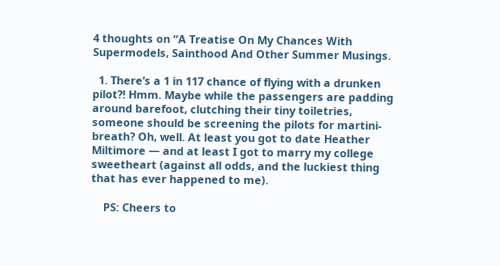4 thoughts on “A Treatise On My Chances With Supermodels, Sainthood And Other Summer Musings.

  1. There’s a 1 in 117 chance of flying with a drunken pilot?! Hmm. Maybe while the passengers are padding around barefoot, clutching their tiny toiletries, someone should be screening the pilots for martini-breath? Oh, well. At least you got to date Heather Miltimore — and at least I got to marry my college sweetheart (against all odds, and the luckiest thing that has ever happened to me).

    PS: Cheers to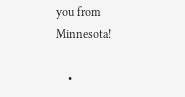you from Minnesota!

    •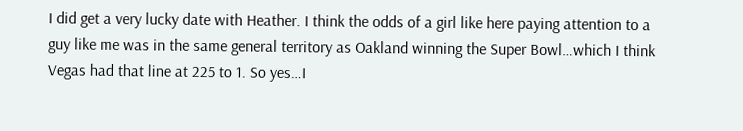I did get a very lucky date with Heather. I think the odds of a girl like here paying attention to a guy like me was in the same general territory as Oakland winning the Super Bowl…which I think Vegas had that line at 225 to 1. So yes…I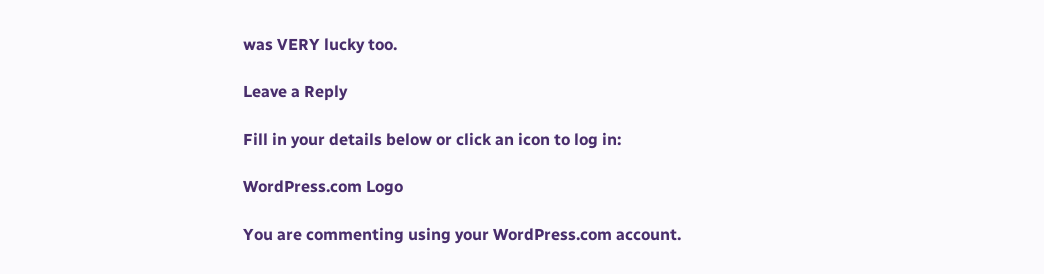was VERY lucky too.

Leave a Reply

Fill in your details below or click an icon to log in:

WordPress.com Logo

You are commenting using your WordPress.com account.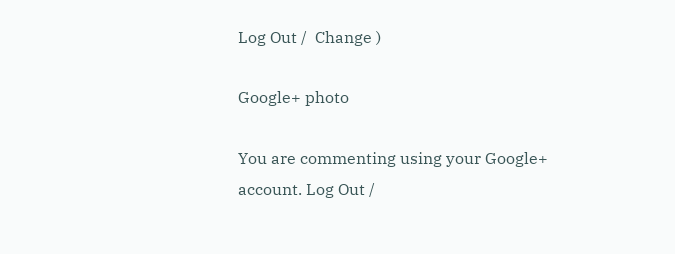Log Out /  Change )

Google+ photo

You are commenting using your Google+ account. Log Out /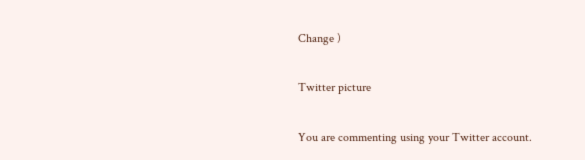Change )

Twitter picture

You are commenting using your Twitter account.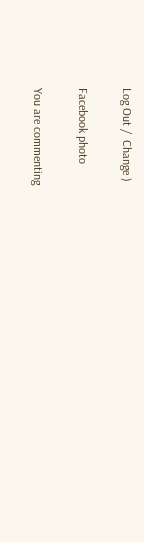Log Out /  Change )

Facebook photo

You are commenting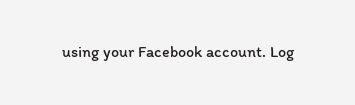using your Facebook account. Log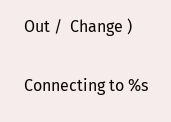Out /  Change )

Connecting to %s